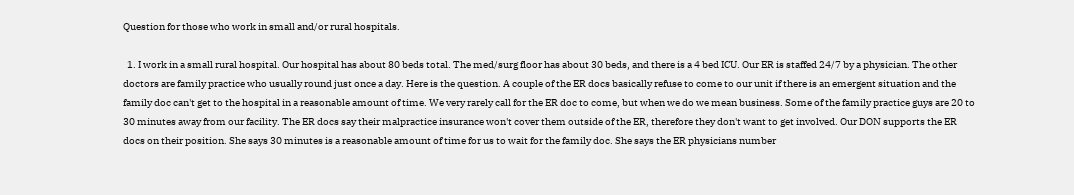Question for those who work in small and/or rural hospitals.

  1. I work in a small rural hospital. Our hospital has about 80 beds total. The med/surg floor has about 30 beds, and there is a 4 bed ICU. Our ER is staffed 24/7 by a physician. The other doctors are family practice who usually round just once a day. Here is the question. A couple of the ER docs basically refuse to come to our unit if there is an emergent situation and the family doc can't get to the hospital in a reasonable amount of time. We very rarely call for the ER doc to come, but when we do we mean business. Some of the family practice guys are 20 to 30 minutes away from our facility. The ER docs say their malpractice insurance won't cover them outside of the ER, therefore they don't want to get involved. Our DON supports the ER docs on their position. She says 30 minutes is a reasonable amount of time for us to wait for the family doc. She says the ER physicians number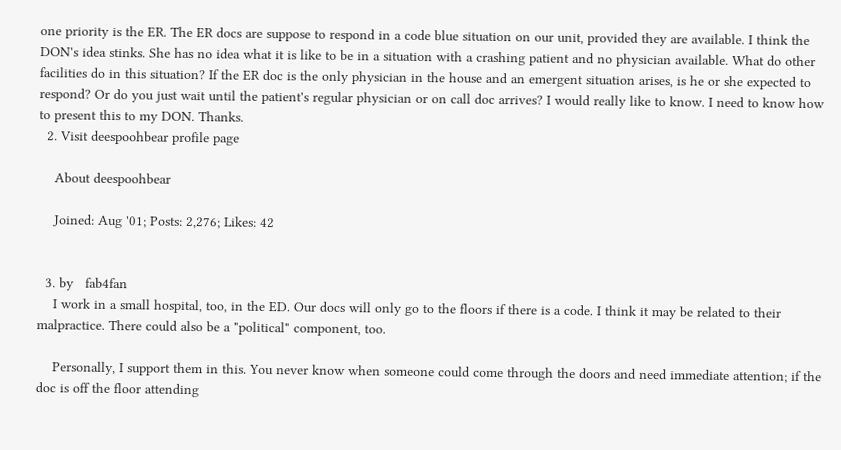one priority is the ER. The ER docs are suppose to respond in a code blue situation on our unit, provided they are available. I think the DON's idea stinks. She has no idea what it is like to be in a situation with a crashing patient and no physician available. What do other facilities do in this situation? If the ER doc is the only physician in the house and an emergent situation arises, is he or she expected to respond? Or do you just wait until the patient's regular physician or on call doc arrives? I would really like to know. I need to know how to present this to my DON. Thanks.
  2. Visit deespoohbear profile page

    About deespoohbear

    Joined: Aug '01; Posts: 2,276; Likes: 42


  3. by   fab4fan
    I work in a small hospital, too, in the ED. Our docs will only go to the floors if there is a code. I think it may be related to their malpractice. There could also be a "political" component, too.

    Personally, I support them in this. You never know when someone could come through the doors and need immediate attention; if the doc is off the floor attending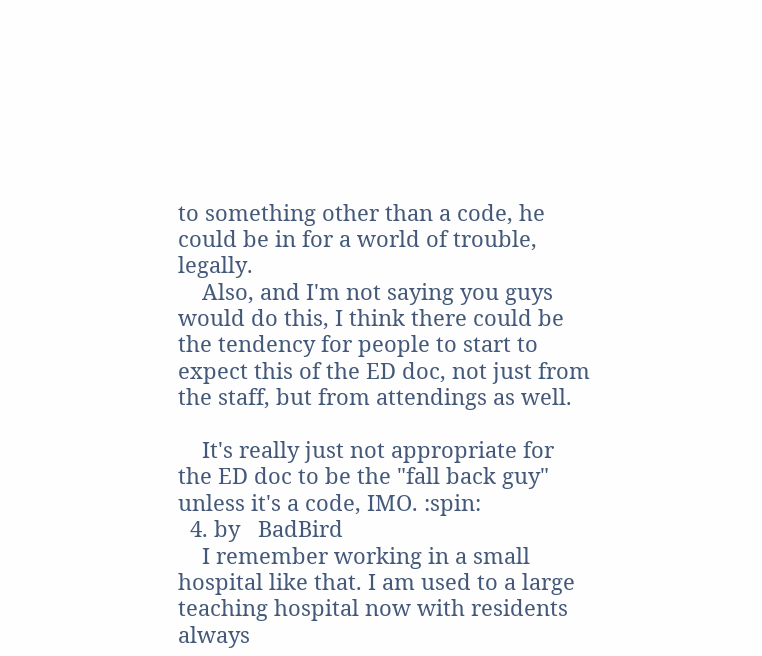to something other than a code, he could be in for a world of trouble, legally.
    Also, and I'm not saying you guys would do this, I think there could be the tendency for people to start to expect this of the ED doc, not just from the staff, but from attendings as well.

    It's really just not appropriate for the ED doc to be the "fall back guy" unless it's a code, IMO. :spin:
  4. by   BadBird
    I remember working in a small hospital like that. I am used to a large teaching hospital now with residents always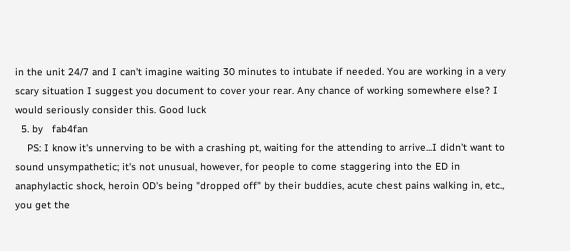in the unit 24/7 and I can't imagine waiting 30 minutes to intubate if needed. You are working in a very scary situation I suggest you document to cover your rear. Any chance of working somewhere else? I would seriously consider this. Good luck
  5. by   fab4fan
    PS: I know it's unnerving to be with a crashing pt, waiting for the attending to arrive...I didn't want to sound unsympathetic; it's not unusual, however, for people to come staggering into the ED in anaphylactic shock, heroin OD's being "dropped off" by their buddies, acute chest pains walking in, etc., you get the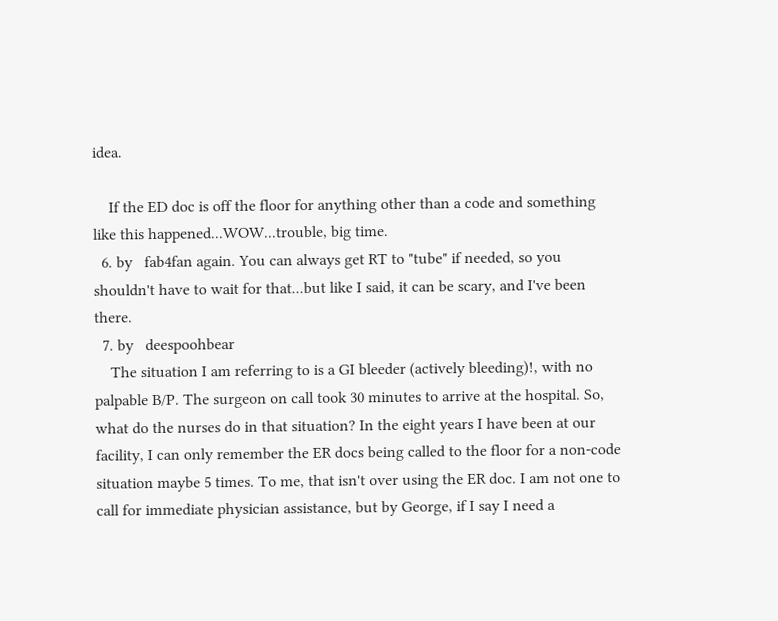idea.

    If the ED doc is off the floor for anything other than a code and something like this happened...WOW...trouble, big time.
  6. by   fab4fan again. You can always get RT to "tube" if needed, so you shouldn't have to wait for that...but like I said, it can be scary, and I've been there.
  7. by   deespoohbear
    The situation I am referring to is a GI bleeder (actively bleeding)!, with no palpable B/P. The surgeon on call took 30 minutes to arrive at the hospital. So, what do the nurses do in that situation? In the eight years I have been at our facility, I can only remember the ER docs being called to the floor for a non-code situation maybe 5 times. To me, that isn't over using the ER doc. I am not one to call for immediate physician assistance, but by George, if I say I need a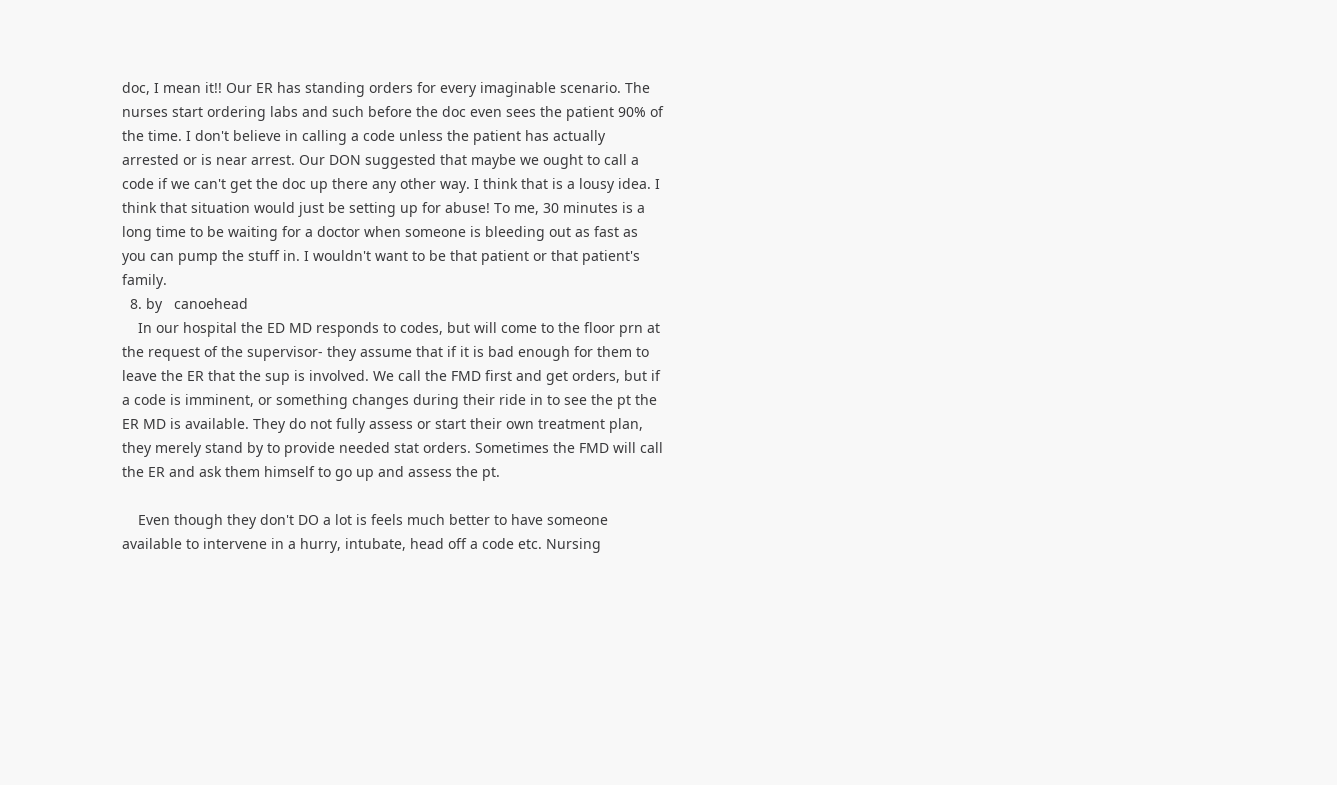doc, I mean it!! Our ER has standing orders for every imaginable scenario. The nurses start ordering labs and such before the doc even sees the patient 90% of the time. I don't believe in calling a code unless the patient has actually arrested or is near arrest. Our DON suggested that maybe we ought to call a code if we can't get the doc up there any other way. I think that is a lousy idea. I think that situation would just be setting up for abuse! To me, 30 minutes is a long time to be waiting for a doctor when someone is bleeding out as fast as you can pump the stuff in. I wouldn't want to be that patient or that patient's family.
  8. by   canoehead
    In our hospital the ED MD responds to codes, but will come to the floor prn at the request of the supervisor- they assume that if it is bad enough for them to leave the ER that the sup is involved. We call the FMD first and get orders, but if a code is imminent, or something changes during their ride in to see the pt the ER MD is available. They do not fully assess or start their own treatment plan, they merely stand by to provide needed stat orders. Sometimes the FMD will call the ER and ask them himself to go up and assess the pt.

    Even though they don't DO a lot is feels much better to have someone available to intervene in a hurry, intubate, head off a code etc. Nursing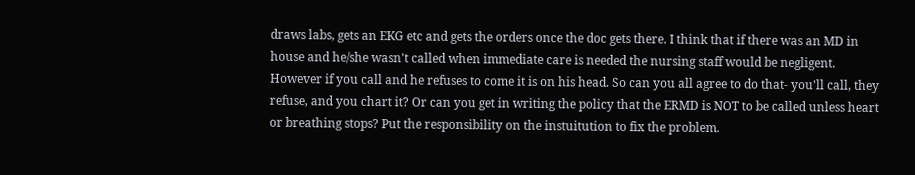draws labs, gets an EKG etc and gets the orders once the doc gets there. I think that if there was an MD in house and he/she wasn't called when immediate care is needed the nursing staff would be negligent. However if you call and he refuses to come it is on his head. So can you all agree to do that- you'll call, they refuse, and you chart it? Or can you get in writing the policy that the ERMD is NOT to be called unless heart or breathing stops? Put the responsibility on the instuitution to fix the problem.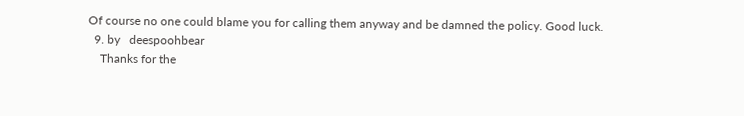Of course no one could blame you for calling them anyway and be damned the policy. Good luck.
  9. by   deespoohbear
    Thanks for the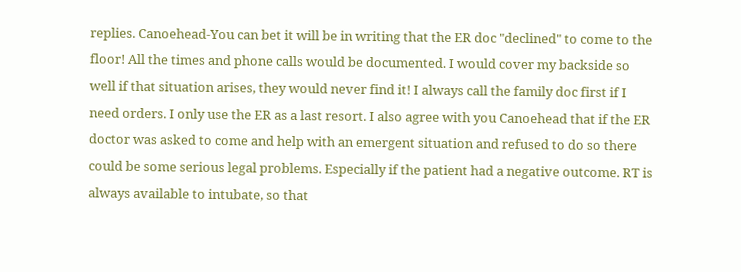replies. Canoehead-You can bet it will be in writing that the ER doc "declined" to come to the floor! All the times and phone calls would be documented. I would cover my backside so well if that situation arises, they would never find it! I always call the family doc first if I need orders. I only use the ER as a last resort. I also agree with you Canoehead that if the ER doctor was asked to come and help with an emergent situation and refused to do so there could be some serious legal problems. Especially if the patient had a negative outcome. RT is always available to intubate, so that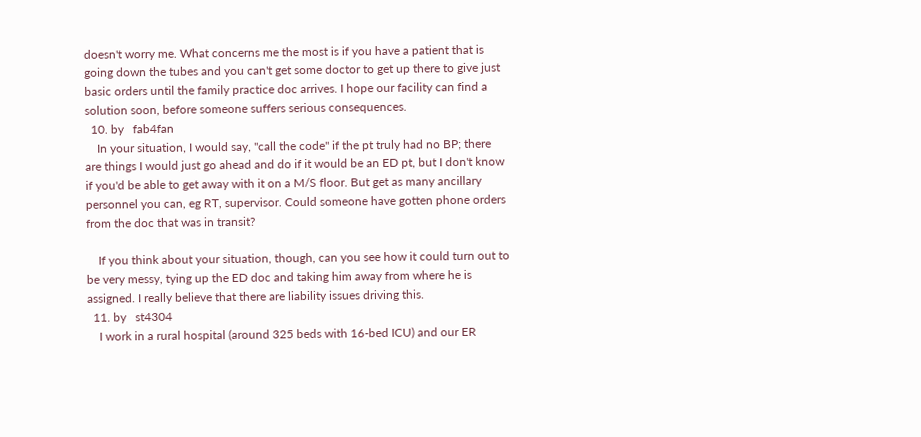doesn't worry me. What concerns me the most is if you have a patient that is going down the tubes and you can't get some doctor to get up there to give just basic orders until the family practice doc arrives. I hope our facility can find a solution soon, before someone suffers serious consequences.
  10. by   fab4fan
    In your situation, I would say, "call the code" if the pt truly had no BP; there are things I would just go ahead and do if it would be an ED pt, but I don't know if you'd be able to get away with it on a M/S floor. But get as many ancillary personnel you can, eg RT, supervisor. Could someone have gotten phone orders from the doc that was in transit?

    If you think about your situation, though, can you see how it could turn out to be very messy, tying up the ED doc and taking him away from where he is assigned. I really believe that there are liability issues driving this.
  11. by   st4304
    I work in a rural hospital (around 325 beds with 16-bed ICU) and our ER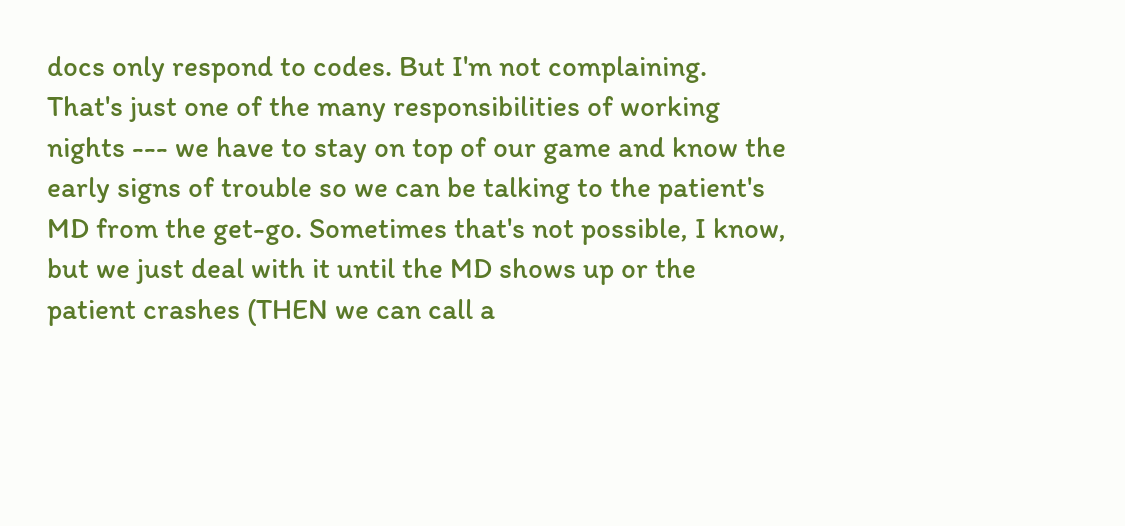docs only respond to codes. But I'm not complaining. That's just one of the many responsibilities of working nights --- we have to stay on top of our game and know the early signs of trouble so we can be talking to the patient's MD from the get-go. Sometimes that's not possible, I know, but we just deal with it until the MD shows up or the patient crashes (THEN we can call a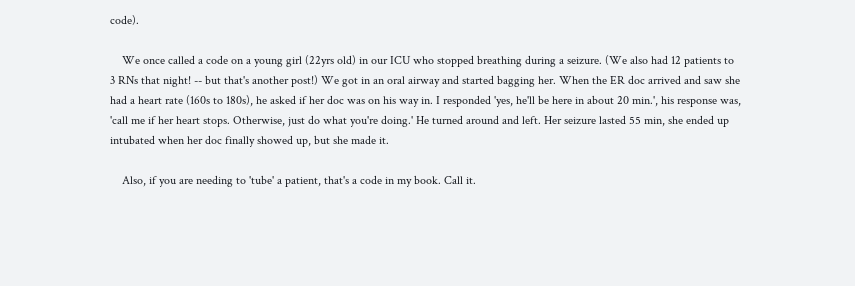code).

    We once called a code on a young girl (22yrs old) in our ICU who stopped breathing during a seizure. (We also had 12 patients to 3 RNs that night! -- but that's another post!) We got in an oral airway and started bagging her. When the ER doc arrived and saw she had a heart rate (160s to 180s), he asked if her doc was on his way in. I responded 'yes, he'll be here in about 20 min.', his response was, 'call me if her heart stops. Otherwise, just do what you're doing.' He turned around and left. Her seizure lasted 55 min, she ended up intubated when her doc finally showed up, but she made it.

    Also, if you are needing to 'tube' a patient, that's a code in my book. Call it.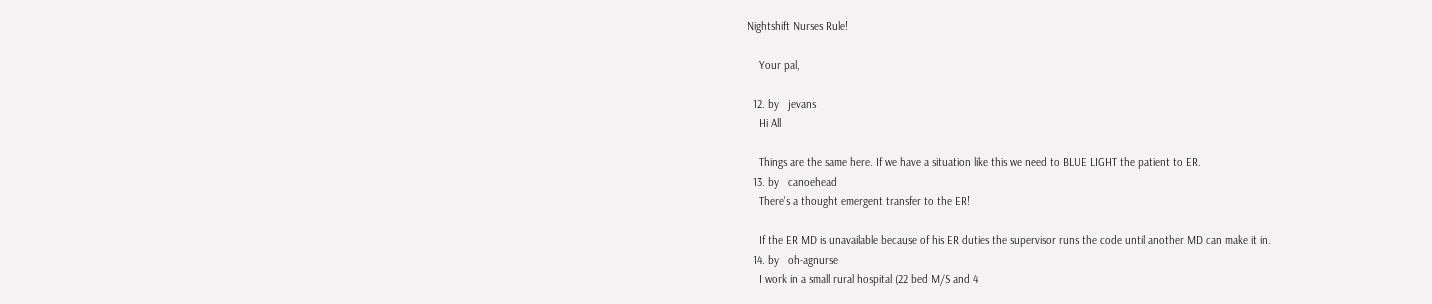Nightshift Nurses Rule!

    Your pal,

  12. by   jevans
    Hi All

    Things are the same here. If we have a situation like this we need to BLUE LIGHT the patient to ER.
  13. by   canoehead
    There's a thought emergent transfer to the ER!

    If the ER MD is unavailable because of his ER duties the supervisor runs the code until another MD can make it in.
  14. by   oh-agnurse
    I work in a small rural hospital (22 bed M/S and 4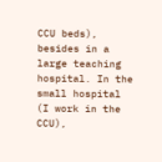CCU beds), besides in a large teaching hospital. In the small hospital (I work in the CCU),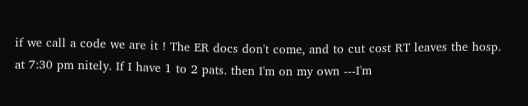if we call a code we are it ! The ER docs don't come, and to cut cost RT leaves the hosp. at 7:30 pm nitely. If I have 1 to 2 pats. then I'm on my own ---I'm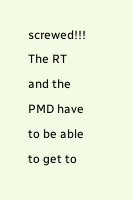screwed!!! The RT and the PMD have to be able to get to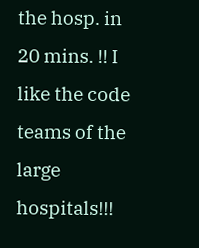the hosp. in 20 mins. !! I like the code teams of the large hospitals!!!